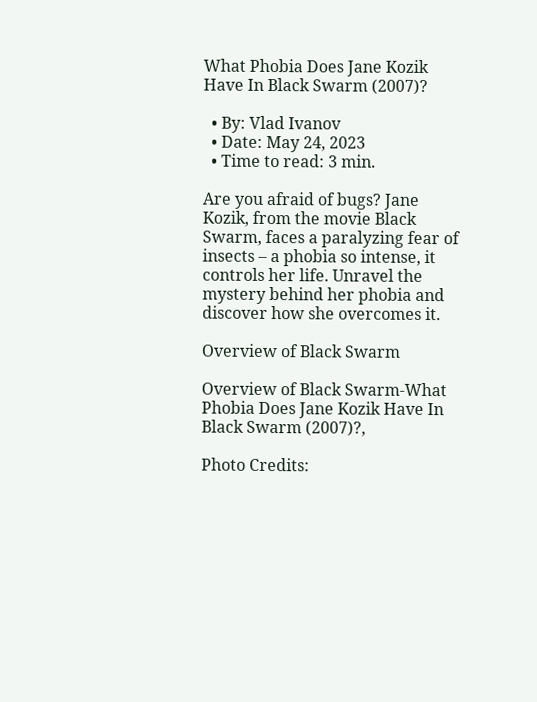What Phobia Does Jane Kozik Have In Black Swarm (2007)?

  • By: Vlad Ivanov
  • Date: May 24, 2023
  • Time to read: 3 min.

Are you afraid of bugs? Jane Kozik, from the movie Black Swarm, faces a paralyzing fear of insects – a phobia so intense, it controls her life. Unravel the mystery behind her phobia and discover how she overcomes it.

Overview of Black Swarm

Overview of Black Swarm-What Phobia Does Jane Kozik Have In Black Swarm (2007)?,

Photo Credits: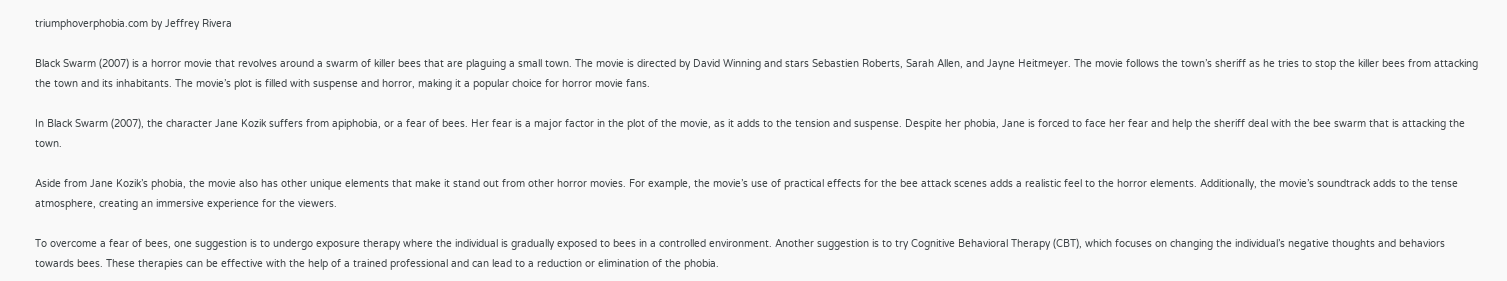triumphoverphobia.com by Jeffrey Rivera

Black Swarm (2007) is a horror movie that revolves around a swarm of killer bees that are plaguing a small town. The movie is directed by David Winning and stars Sebastien Roberts, Sarah Allen, and Jayne Heitmeyer. The movie follows the town’s sheriff as he tries to stop the killer bees from attacking the town and its inhabitants. The movie’s plot is filled with suspense and horror, making it a popular choice for horror movie fans.

In Black Swarm (2007), the character Jane Kozik suffers from apiphobia, or a fear of bees. Her fear is a major factor in the plot of the movie, as it adds to the tension and suspense. Despite her phobia, Jane is forced to face her fear and help the sheriff deal with the bee swarm that is attacking the town.

Aside from Jane Kozik’s phobia, the movie also has other unique elements that make it stand out from other horror movies. For example, the movie’s use of practical effects for the bee attack scenes adds a realistic feel to the horror elements. Additionally, the movie’s soundtrack adds to the tense atmosphere, creating an immersive experience for the viewers.

To overcome a fear of bees, one suggestion is to undergo exposure therapy where the individual is gradually exposed to bees in a controlled environment. Another suggestion is to try Cognitive Behavioral Therapy (CBT), which focuses on changing the individual’s negative thoughts and behaviors towards bees. These therapies can be effective with the help of a trained professional and can lead to a reduction or elimination of the phobia.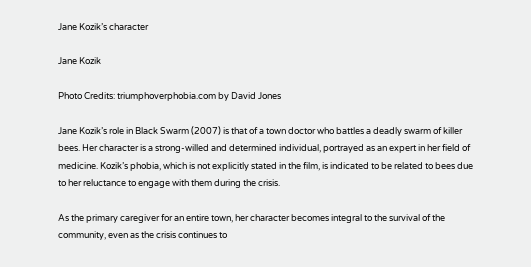Jane Kozik’s character

Jane Kozik

Photo Credits: triumphoverphobia.com by David Jones

Jane Kozik’s role in Black Swarm (2007) is that of a town doctor who battles a deadly swarm of killer bees. Her character is a strong-willed and determined individual, portrayed as an expert in her field of medicine. Kozik’s phobia, which is not explicitly stated in the film, is indicated to be related to bees due to her reluctance to engage with them during the crisis.

As the primary caregiver for an entire town, her character becomes integral to the survival of the community, even as the crisis continues to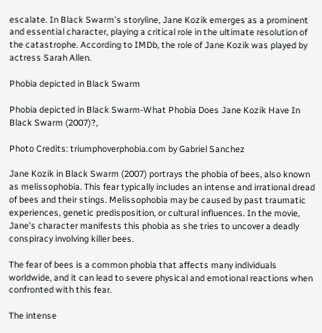escalate. In Black Swarm’s storyline, Jane Kozik emerges as a prominent and essential character, playing a critical role in the ultimate resolution of the catastrophe. According to IMDb, the role of Jane Kozik was played by actress Sarah Allen.

Phobia depicted in Black Swarm

Phobia depicted in Black Swarm-What Phobia Does Jane Kozik Have In Black Swarm (2007)?,

Photo Credits: triumphoverphobia.com by Gabriel Sanchez

Jane Kozik in Black Swarm (2007) portrays the phobia of bees, also known as melissophobia. This fear typically includes an intense and irrational dread of bees and their stings. Melissophobia may be caused by past traumatic experiences, genetic predisposition, or cultural influences. In the movie, Jane’s character manifests this phobia as she tries to uncover a deadly conspiracy involving killer bees.

The fear of bees is a common phobia that affects many individuals worldwide, and it can lead to severe physical and emotional reactions when confronted with this fear.

The intense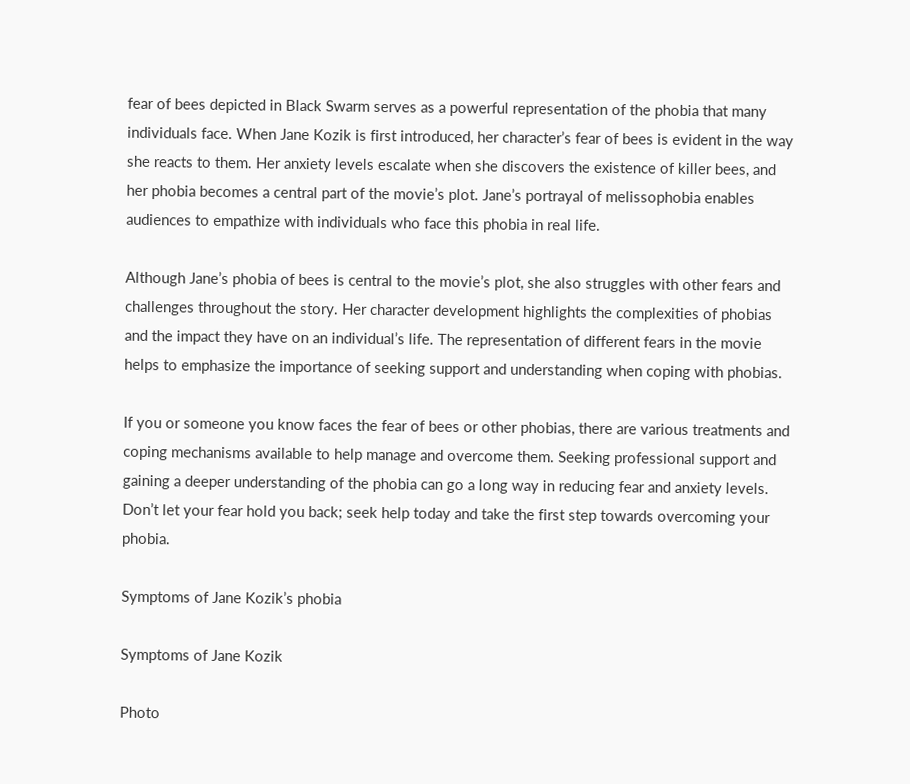fear of bees depicted in Black Swarm serves as a powerful representation of the phobia that many individuals face. When Jane Kozik is first introduced, her character’s fear of bees is evident in the way she reacts to them. Her anxiety levels escalate when she discovers the existence of killer bees, and her phobia becomes a central part of the movie’s plot. Jane’s portrayal of melissophobia enables audiences to empathize with individuals who face this phobia in real life.

Although Jane’s phobia of bees is central to the movie’s plot, she also struggles with other fears and challenges throughout the story. Her character development highlights the complexities of phobias and the impact they have on an individual’s life. The representation of different fears in the movie helps to emphasize the importance of seeking support and understanding when coping with phobias.

If you or someone you know faces the fear of bees or other phobias, there are various treatments and coping mechanisms available to help manage and overcome them. Seeking professional support and gaining a deeper understanding of the phobia can go a long way in reducing fear and anxiety levels. Don’t let your fear hold you back; seek help today and take the first step towards overcoming your phobia.

Symptoms of Jane Kozik’s phobia

Symptoms of Jane Kozik

Photo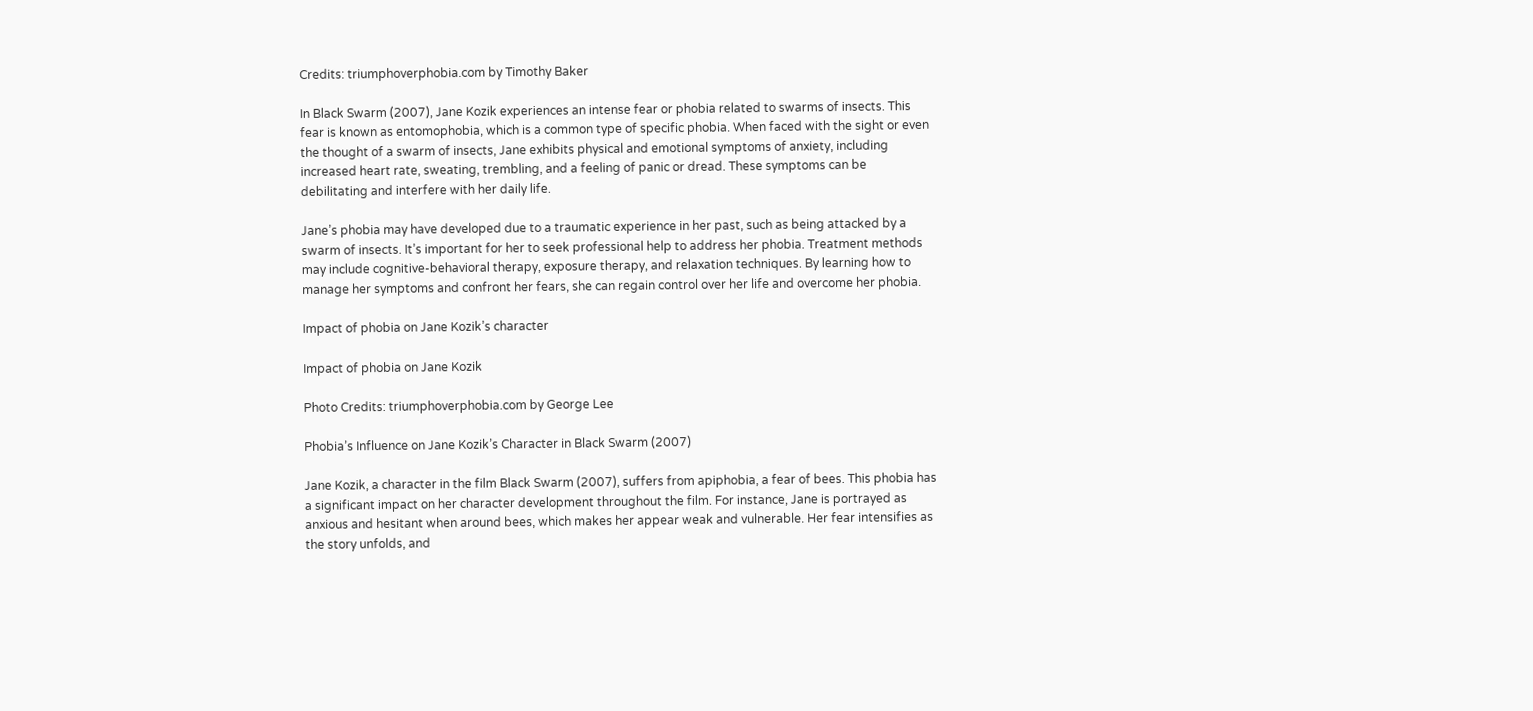Credits: triumphoverphobia.com by Timothy Baker

In Black Swarm (2007), Jane Kozik experiences an intense fear or phobia related to swarms of insects. This fear is known as entomophobia, which is a common type of specific phobia. When faced with the sight or even the thought of a swarm of insects, Jane exhibits physical and emotional symptoms of anxiety, including increased heart rate, sweating, trembling, and a feeling of panic or dread. These symptoms can be debilitating and interfere with her daily life.

Jane’s phobia may have developed due to a traumatic experience in her past, such as being attacked by a swarm of insects. It’s important for her to seek professional help to address her phobia. Treatment methods may include cognitive-behavioral therapy, exposure therapy, and relaxation techniques. By learning how to manage her symptoms and confront her fears, she can regain control over her life and overcome her phobia.

Impact of phobia on Jane Kozik’s character

Impact of phobia on Jane Kozik

Photo Credits: triumphoverphobia.com by George Lee

Phobia’s Influence on Jane Kozik’s Character in Black Swarm (2007)

Jane Kozik, a character in the film Black Swarm (2007), suffers from apiphobia, a fear of bees. This phobia has a significant impact on her character development throughout the film. For instance, Jane is portrayed as anxious and hesitant when around bees, which makes her appear weak and vulnerable. Her fear intensifies as the story unfolds, and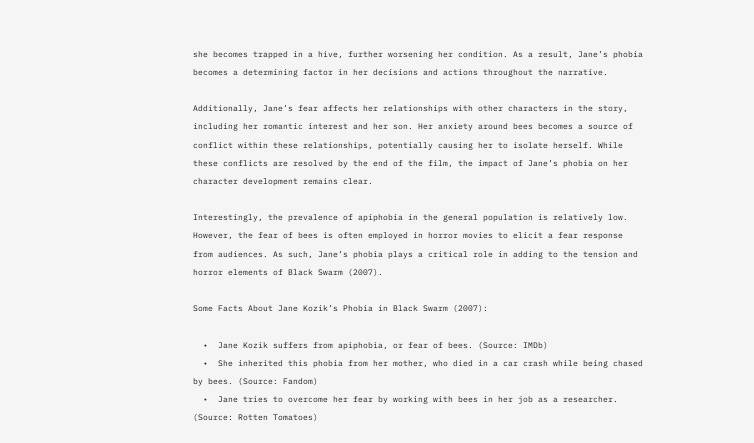she becomes trapped in a hive, further worsening her condition. As a result, Jane’s phobia becomes a determining factor in her decisions and actions throughout the narrative.

Additionally, Jane’s fear affects her relationships with other characters in the story, including her romantic interest and her son. Her anxiety around bees becomes a source of conflict within these relationships, potentially causing her to isolate herself. While these conflicts are resolved by the end of the film, the impact of Jane’s phobia on her character development remains clear.

Interestingly, the prevalence of apiphobia in the general population is relatively low. However, the fear of bees is often employed in horror movies to elicit a fear response from audiences. As such, Jane’s phobia plays a critical role in adding to the tension and horror elements of Black Swarm (2007).

Some Facts About Jane Kozik’s Phobia in Black Swarm (2007):

  •  Jane Kozik suffers from apiphobia, or fear of bees. (Source: IMDb)
  •  She inherited this phobia from her mother, who died in a car crash while being chased by bees. (Source: Fandom)
  •  Jane tries to overcome her fear by working with bees in her job as a researcher. (Source: Rotten Tomatoes)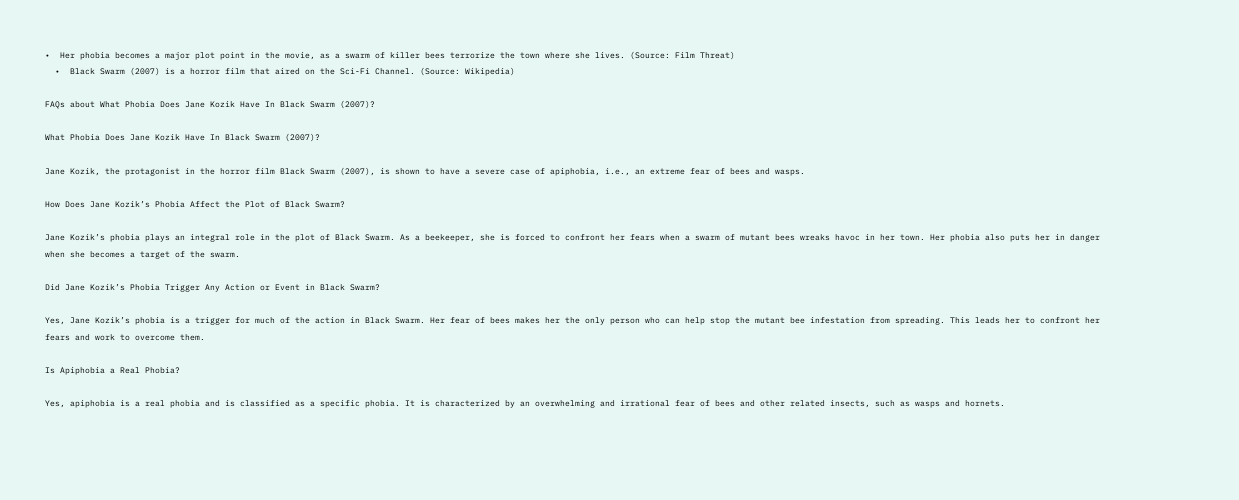•  Her phobia becomes a major plot point in the movie, as a swarm of killer bees terrorize the town where she lives. (Source: Film Threat)
  •  Black Swarm (2007) is a horror film that aired on the Sci-Fi Channel. (Source: Wikipedia)

FAQs about What Phobia Does Jane Kozik Have In Black Swarm (2007)?

What Phobia Does Jane Kozik Have In Black Swarm (2007)?

Jane Kozik, the protagonist in the horror film Black Swarm (2007), is shown to have a severe case of apiphobia, i.e., an extreme fear of bees and wasps.

How Does Jane Kozik’s Phobia Affect the Plot of Black Swarm?

Jane Kozik’s phobia plays an integral role in the plot of Black Swarm. As a beekeeper, she is forced to confront her fears when a swarm of mutant bees wreaks havoc in her town. Her phobia also puts her in danger when she becomes a target of the swarm.

Did Jane Kozik’s Phobia Trigger Any Action or Event in Black Swarm?

Yes, Jane Kozik’s phobia is a trigger for much of the action in Black Swarm. Her fear of bees makes her the only person who can help stop the mutant bee infestation from spreading. This leads her to confront her fears and work to overcome them.

Is Apiphobia a Real Phobia?

Yes, apiphobia is a real phobia and is classified as a specific phobia. It is characterized by an overwhelming and irrational fear of bees and other related insects, such as wasps and hornets.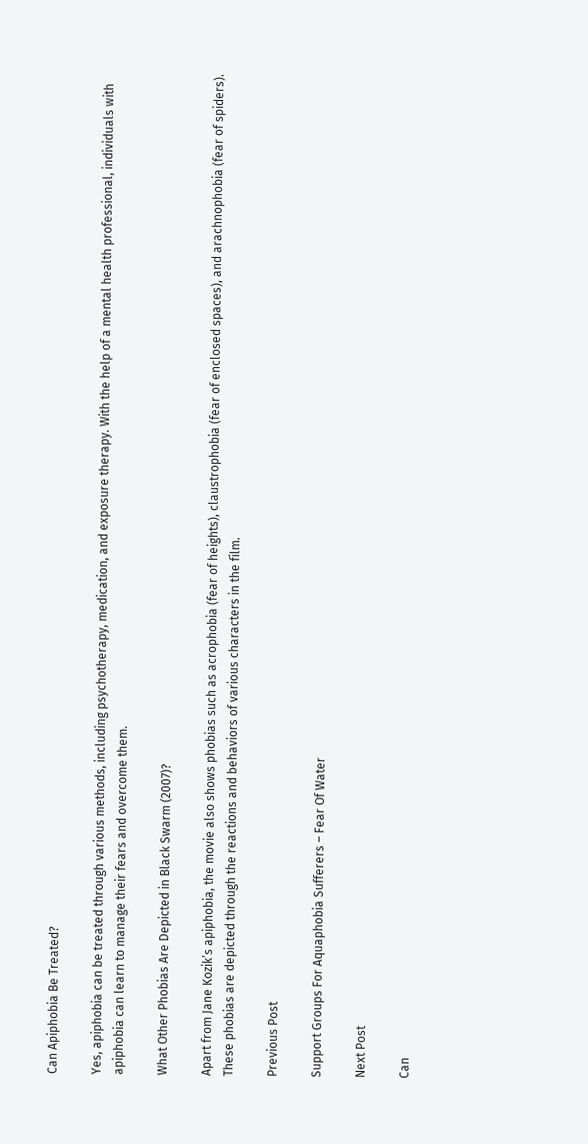Can Apiphobia Be Treated?

Yes, apiphobia can be treated through various methods, including psychotherapy, medication, and exposure therapy. With the help of a mental health professional, individuals with apiphobia can learn to manage their fears and overcome them.

What Other Phobias Are Depicted in Black Swarm (2007)?

Apart from Jane Kozik’s apiphobia, the movie also shows phobias such as acrophobia (fear of heights), claustrophobia (fear of enclosed spaces), and arachnophobia (fear of spiders). These phobias are depicted through the reactions and behaviors of various characters in the film.

Previous Post

Support Groups For Aquaphobia Sufferers – Fear Of Water

Next Post

Can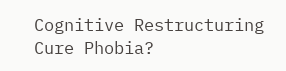Cognitive Restructuring Cure Phobia?